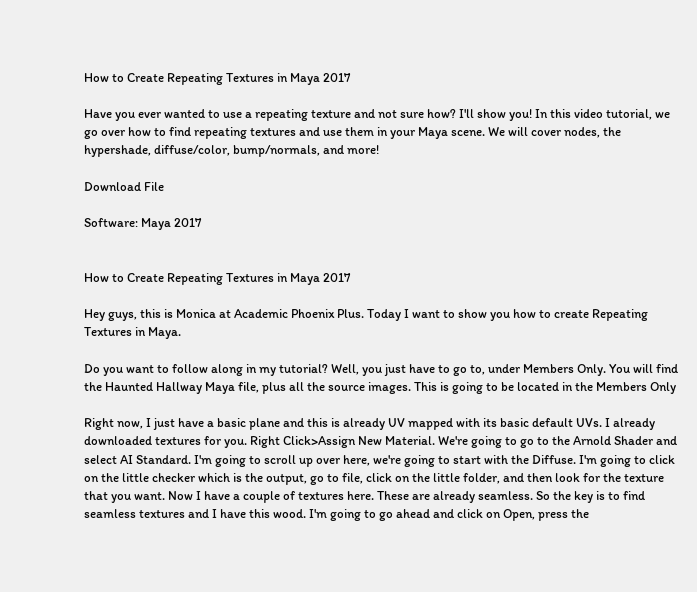How to Create Repeating Textures in Maya 2017

Have you ever wanted to use a repeating texture and not sure how? I'll show you! In this video tutorial, we go over how to find repeating textures and use them in your Maya scene. We will cover nodes, the hypershade, diffuse/color, bump/normals, and more!

Download File

Software: Maya 2017


How to Create Repeating Textures in Maya 2017

Hey guys, this is Monica at Academic Phoenix Plus. Today I want to show you how to create Repeating Textures in Maya.

Do you want to follow along in my tutorial? Well, you just have to go to, under Members Only. You will find the Haunted Hallway Maya file, plus all the source images. This is going to be located in the Members Only

Right now, I just have a basic plane and this is already UV mapped with its basic default UVs. I already downloaded textures for you. Right Click>Assign New Material. We're going to go to the Arnold Shader and select AI Standard. I'm going to scroll up over here, we're going to start with the Diffuse. I'm going to click on the little checker which is the output, go to file, click on the little folder, and then look for the texture that you want. Now I have a couple of textures here. These are already seamless. So the key is to find seamless textures and I have this wood. I'm going to go ahead and click on Open, press the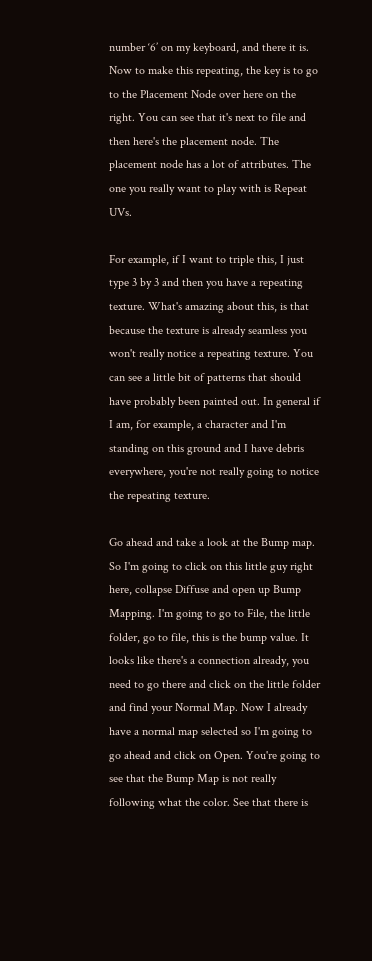number ‘6’ on my keyboard, and there it is. Now to make this repeating, the key is to go to the Placement Node over here on the right. You can see that it's next to file and then here's the placement node. The placement node has a lot of attributes. The one you really want to play with is Repeat UVs.

For example, if I want to triple this, I just type 3 by 3 and then you have a repeating texture. What's amazing about this, is that because the texture is already seamless you won't really notice a repeating texture. You can see a little bit of patterns that should have probably been painted out. In general if I am, for example, a character and I'm standing on this ground and I have debris everywhere, you're not really going to notice the repeating texture.

Go ahead and take a look at the Bump map. So I'm going to click on this little guy right here, collapse Diffuse and open up Bump Mapping. I'm going to go to File, the little folder, go to file, this is the bump value. It looks like there's a connection already, you need to go there and click on the little folder and find your Normal Map. Now I already have a normal map selected so I'm going to go ahead and click on Open. You're going to see that the Bump Map is not really following what the color. See that there is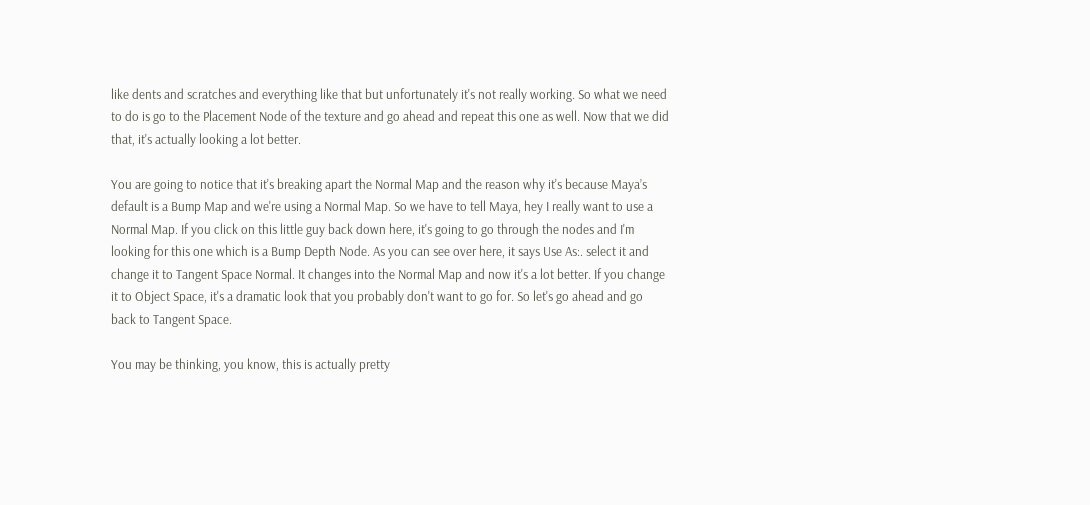like dents and scratches and everything like that but unfortunately it's not really working. So what we need to do is go to the Placement Node of the texture and go ahead and repeat this one as well. Now that we did that, it's actually looking a lot better.

You are going to notice that it's breaking apart the Normal Map and the reason why it's because Maya’s default is a Bump Map and we're using a Normal Map. So we have to tell Maya, hey I really want to use a Normal Map. If you click on this little guy back down here, it's going to go through the nodes and I'm looking for this one which is a Bump Depth Node. As you can see over here, it says Use As:. select it and change it to Tangent Space Normal. It changes into the Normal Map and now it's a lot better. If you change it to Object Space, it's a dramatic look that you probably don't want to go for. So let's go ahead and go back to Tangent Space.

You may be thinking, you know, this is actually pretty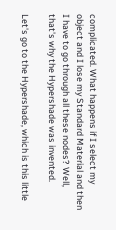complicated. What happens if I select my object and I lose my Standard Material and then I have to go through all these nodes? Well, that's why the Hypershade was invented.

Let's go to the Hypershade, which is this little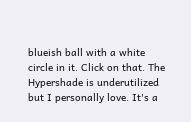blueish ball with a white circle in it. Click on that. The Hypershade is underutilized but I personally love. It's a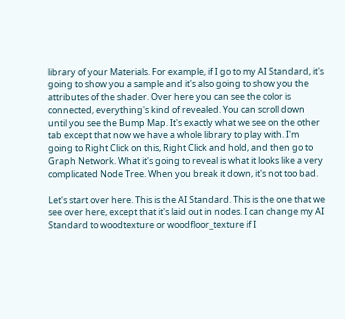library of your Materials. For example, if I go to my AI Standard, it's going to show you a sample and it's also going to show you the attributes of the shader. Over here you can see the color is connected, everything's kind of revealed. You can scroll down until you see the Bump Map. It's exactly what we see on the other tab except that now we have a whole library to play with. I'm going to Right Click on this, Right Click and hold, and then go to Graph Network. What it's going to reveal is what it looks like a very complicated Node Tree. When you break it down, it's not too bad.

Let's start over here. This is the AI Standard. This is the one that we see over here, except that it's laid out in nodes. I can change my AI Standard to woodtexture or woodfloor_texture if I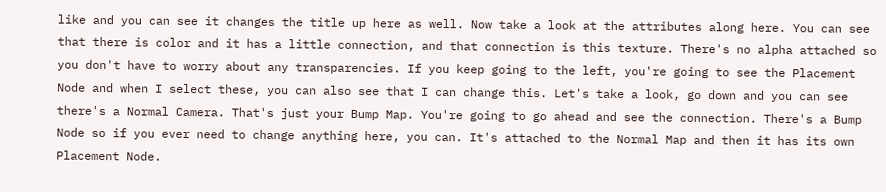like and you can see it changes the title up here as well. Now take a look at the attributes along here. You can see that there is color and it has a little connection, and that connection is this texture. There's no alpha attached so you don't have to worry about any transparencies. If you keep going to the left, you're going to see the Placement Node and when I select these, you can also see that I can change this. Let's take a look, go down and you can see there's a Normal Camera. That's just your Bump Map. You're going to go ahead and see the connection. There's a Bump Node so if you ever need to change anything here, you can. It's attached to the Normal Map and then it has its own Placement Node.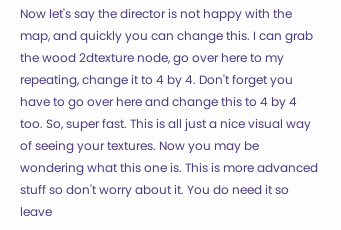Now let's say the director is not happy with the map, and quickly you can change this. I can grab the wood 2dtexture node, go over here to my repeating, change it to 4 by 4. Don't forget you have to go over here and change this to 4 by 4 too. So, super fast. This is all just a nice visual way of seeing your textures. Now you may be wondering what this one is. This is more advanced stuff so don't worry about it. You do need it so leave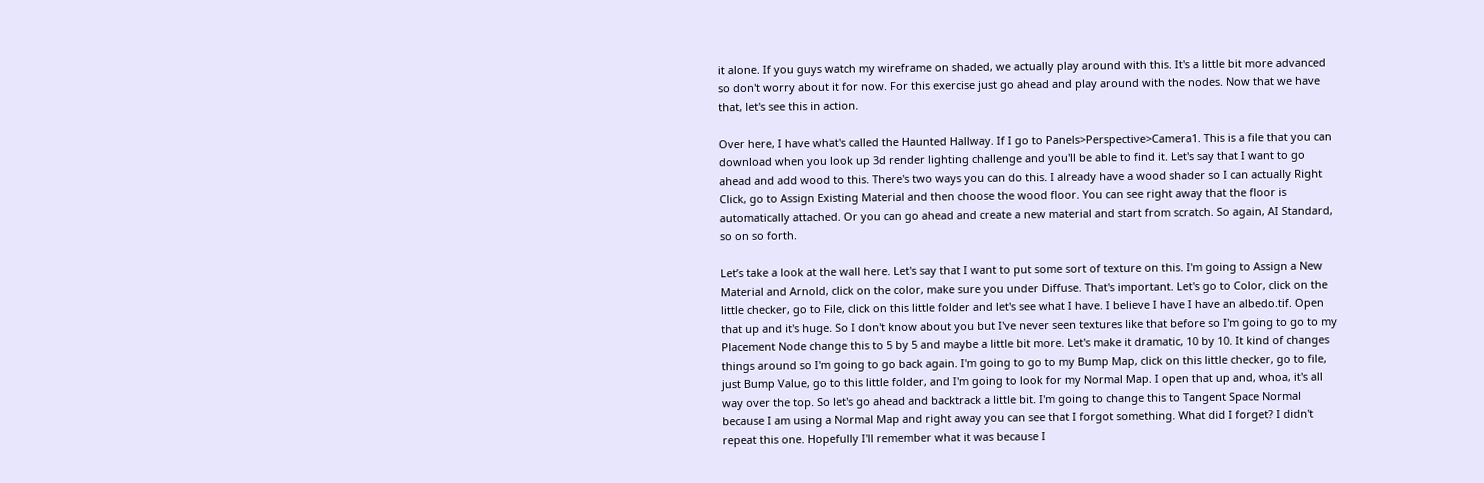it alone. If you guys watch my wireframe on shaded, we actually play around with this. It's a little bit more advanced so don't worry about it for now. For this exercise just go ahead and play around with the nodes. Now that we have that, let's see this in action.

Over here, I have what's called the Haunted Hallway. If I go to Panels>Perspective>Camera1. This is a file that you can download when you look up 3d render lighting challenge and you'll be able to find it. Let's say that I want to go ahead and add wood to this. There's two ways you can do this. I already have a wood shader so I can actually Right Click, go to Assign Existing Material and then choose the wood floor. You can see right away that the floor is automatically attached. Or you can go ahead and create a new material and start from scratch. So again, AI Standard, so on so forth.

Let’s take a look at the wall here. Let's say that I want to put some sort of texture on this. I'm going to Assign a New Material and Arnold, click on the color, make sure you under Diffuse. That's important. Let's go to Color, click on the little checker, go to File, click on this little folder and let's see what I have. I believe I have I have an albedo.tif. Open that up and it's huge. So I don't know about you but I've never seen textures like that before so I'm going to go to my Placement Node change this to 5 by 5 and maybe a little bit more. Let's make it dramatic, 10 by 10. It kind of changes things around so I'm going to go back again. I'm going to go to my Bump Map, click on this little checker, go to file, just Bump Value, go to this little folder, and I'm going to look for my Normal Map. I open that up and, whoa, it's all way over the top. So let's go ahead and backtrack a little bit. I'm going to change this to Tangent Space Normal because I am using a Normal Map and right away you can see that I forgot something. What did I forget? I didn't repeat this one. Hopefully I'll remember what it was because I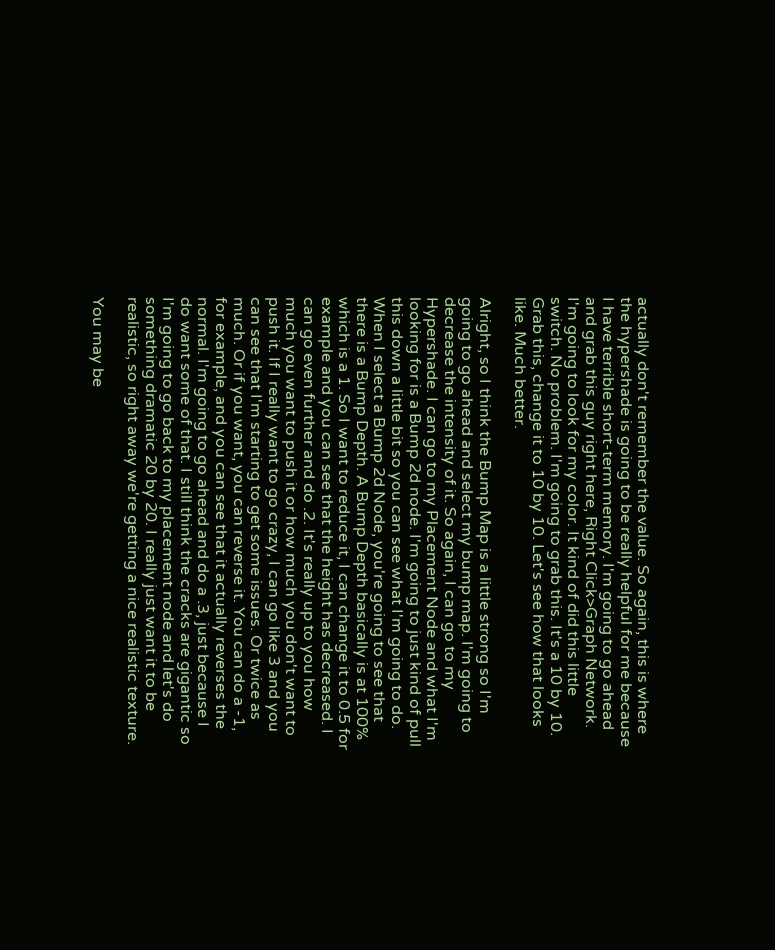actually don't remember the value. So again, this is where the hypershade is going to be really helpful for me because I have terrible short-term memory. I'm going to go ahead and grab this guy right here, Right Click>Graph Network. I'm going to look for my color. It kind of did this little switch. No problem. I'm going to grab this. It's a 10 by 10. Grab this, change it to 10 by 10. Let's see how that looks like. Much better.

Alright, so I think the Bump Map is a little strong so I'm going to go ahead and select my bump map. I'm going to decrease the intensity of it. So again, I can go to my Hypershade. I can go to my Placement Node and what I'm looking for is a Bump 2d node. I'm going to just kind of pull this down a little bit so you can see what I'm going to do. When I select a Bump 2d Node, you're going to see that there is a Bump Depth. A Bump Depth basically is at 100% which is a 1. So I want to reduce it, I can change it to 0.5 for example and you can see that the height has decreased. I can go even further and do .2. It's really up to you how much you want to push it or how much you don't want to push it. If I really want to go crazy, I can go like 3 and you can see that I'm starting to get some issues. Or twice as much. Or if you want, you can reverse it. You can do a -1, for example, and you can see that it actually reverses the normal. I'm going to go ahead and do a .3, just because I do want some of that. I still think the cracks are gigantic so I'm going to go back to my placement node and let's do something dramatic 20 by 20. I really just want it to be realistic, so right away we're getting a nice realistic texture.

You may be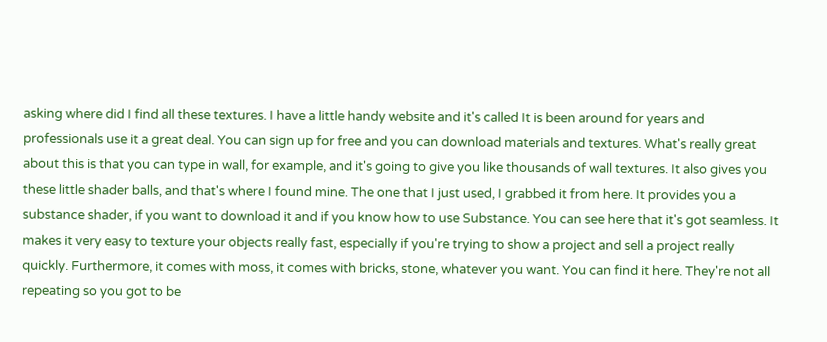asking where did I find all these textures. I have a little handy website and it's called It is been around for years and professionals use it a great deal. You can sign up for free and you can download materials and textures. What's really great about this is that you can type in wall, for example, and it's going to give you like thousands of wall textures. It also gives you these little shader balls, and that's where I found mine. The one that I just used, I grabbed it from here. It provides you a substance shader, if you want to download it and if you know how to use Substance. You can see here that it's got seamless. It makes it very easy to texture your objects really fast, especially if you're trying to show a project and sell a project really quickly. Furthermore, it comes with moss, it comes with bricks, stone, whatever you want. You can find it here. They're not all repeating so you got to be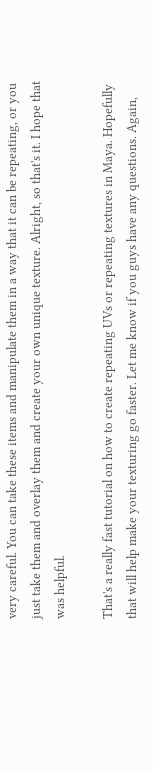very careful. You can take these items and manipulate them in a way that it can be repeating, or you just take them and overlay them and create your own unique texture. Alright, so that's it. I hope that was helpful.

That's a really fast tutorial on how to create repeating UVs or repeating textures in Maya. Hopefully that will help make your texturing go faster. Let me know if you guys have any questions. Again,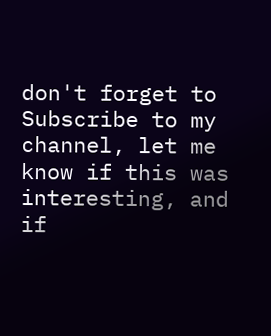don't forget to Subscribe to my channel, let me know if this was interesting, and if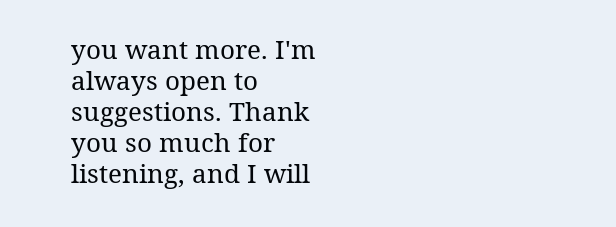you want more. I'm always open to suggestions. Thank you so much for listening, and I will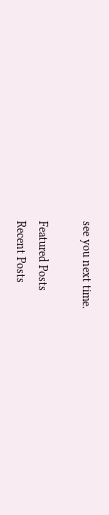see you next time.

Featured Posts
Recent Posts